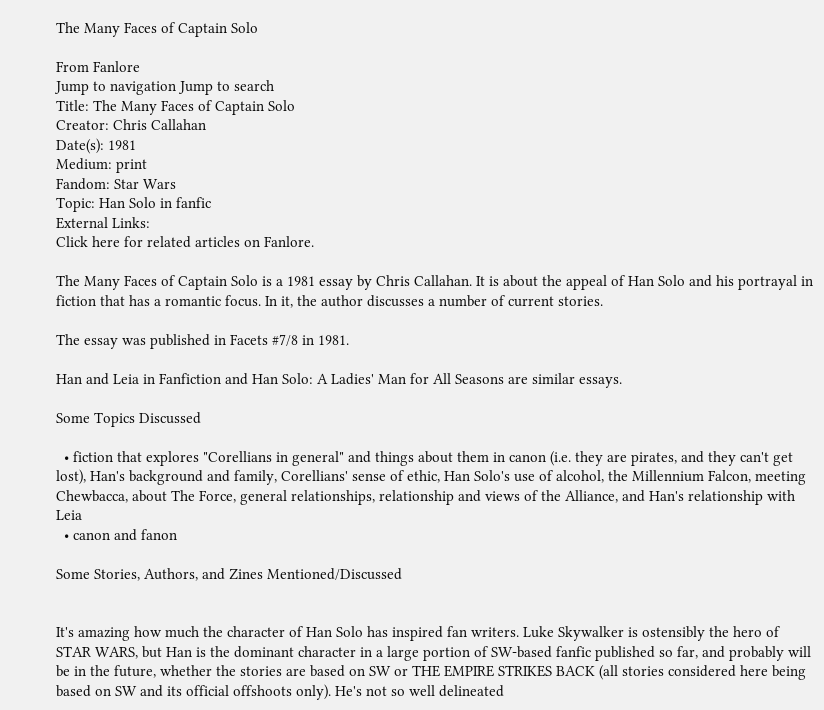The Many Faces of Captain Solo

From Fanlore
Jump to navigation Jump to search
Title: The Many Faces of Captain Solo
Creator: Chris Callahan
Date(s): 1981
Medium: print
Fandom: Star Wars
Topic: Han Solo in fanfic
External Links:
Click here for related articles on Fanlore.

The Many Faces of Captain Solo is a 1981 essay by Chris Callahan. It is about the appeal of Han Solo and his portrayal in fiction that has a romantic focus. In it, the author discusses a number of current stories.

The essay was published in Facets #7/8 in 1981.

Han and Leia in Fanfiction and Han Solo: A Ladies' Man for All Seasons are similar essays.

Some Topics Discussed

  • fiction that explores "Corellians in general" and things about them in canon (i.e. they are pirates, and they can't get lost), Han's background and family, Corellians' sense of ethic, Han Solo's use of alcohol, the Millennium Falcon, meeting Chewbacca, about The Force, general relationships, relationship and views of the Alliance, and Han's relationship with Leia
  • canon and fanon

Some Stories, Authors, and Zines Mentioned/Discussed


It's amazing how much the character of Han Solo has inspired fan writers. Luke Skywalker is ostensibly the hero of STAR WARS, but Han is the dominant character in a large portion of SW-based fanfic published so far, and probably will be in the future, whether the stories are based on SW or THE EMPIRE STRIKES BACK (all stories considered here being based on SW and its official offshoots only). He's not so well delineated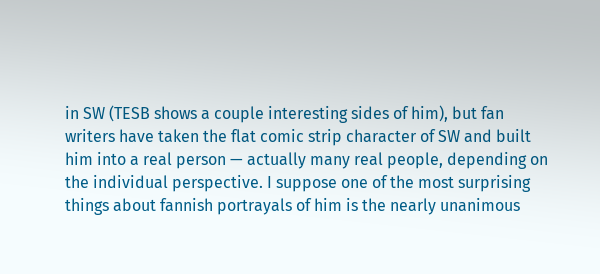in SW (TESB shows a couple interesting sides of him), but fan writers have taken the flat comic strip character of SW and built him into a real person — actually many real people, depending on the individual perspective. I suppose one of the most surprising things about fannish portrayals of him is the nearly unanimous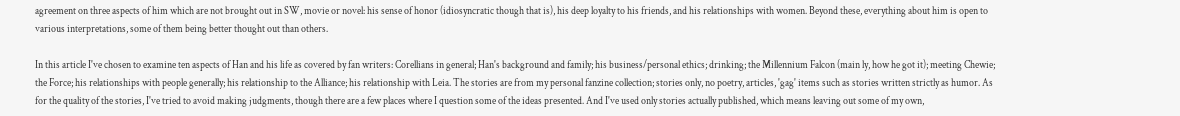agreement on three aspects of him which are not brought out in SW, movie or novel: his sense of honor (idiosyncratic though that is), his deep loyalty to his friends, and his relationships with women. Beyond these, everything about him is open to various interpretations, some of them being better thought out than others.

In this article I've chosen to examine ten aspects of Han and his life as covered by fan writers: Corellians in general; Han's background and family; his business/personal ethics; drinking; the Millennium Falcon (main ly, how he got it); meeting Chewie; the Force; his relationships with people generally; his relationship to the Alliance; his relationship with Leia. The stories are from my personal fanzine collection; stories only, no poetry, articles, 'gag' items such as stories written strictly as humor. As for the quality of the stories, I've tried to avoid making judgments, though there are a few places where I question some of the ideas presented. And I've used only stories actually published, which means leaving out some of my own,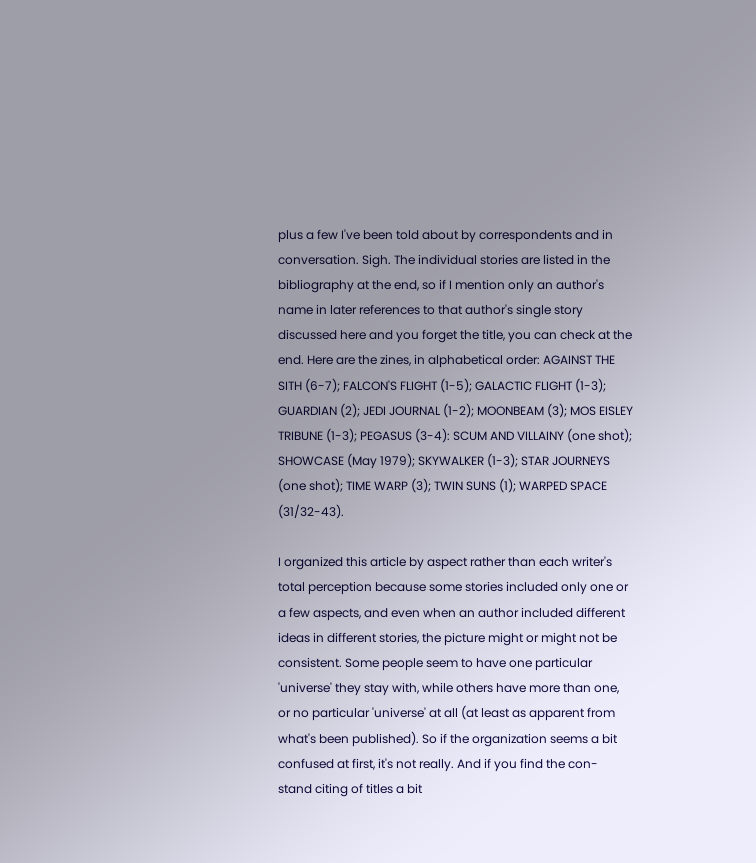plus a few I've been told about by correspondents and in conversation. Sigh. The individual stories are listed in the bibliography at the end, so if I mention only an author's name in later references to that author's single story discussed here and you forget the title, you can check at the end. Here are the zines, in alphabetical order: AGAINST THE SITH (6-7); FALCON'S FLIGHT (1-5); GALACTIC FLIGHT (1-3); GUARDIAN (2); JEDI JOURNAL (1-2); MOONBEAM (3); MOS EISLEY TRIBUNE (1-3); PEGASUS (3-4): SCUM AND VILLAINY (one shot); SHOWCASE (May 1979); SKYWALKER (1-3); STAR JOURNEYS (one shot); TIME WARP (3); TWIN SUNS (1); WARPED SPACE (31/32-43).

I organized this article by aspect rather than each writer's total perception because some stories included only one or a few aspects, and even when an author included different ideas in different stories, the picture might or might not be consistent. Some people seem to have one particular 'universe' they stay with, while others have more than one, or no particular 'universe' at all (at least as apparent from what's been published). So if the organization seems a bit confused at first, it's not really. And if you find the con- stand citing of titles a bit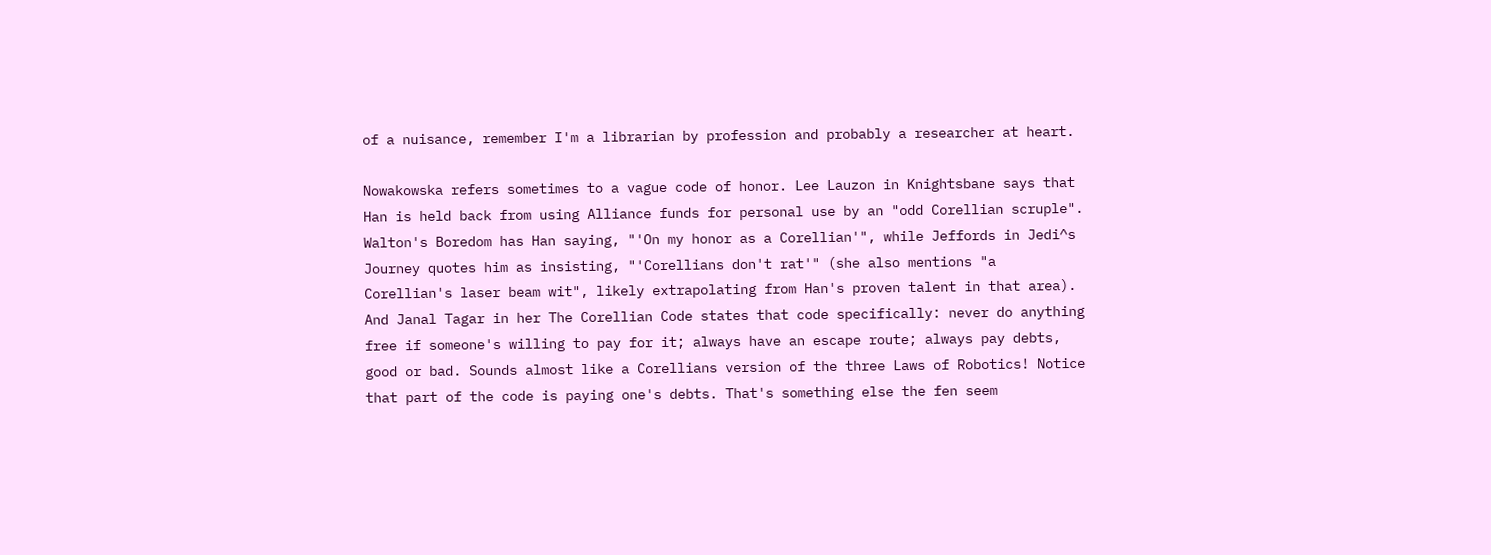of a nuisance, remember I'm a librarian by profession and probably a researcher at heart.

Nowakowska refers sometimes to a vague code of honor. Lee Lauzon in Knightsbane says that Han is held back from using Alliance funds for personal use by an "odd Corellian scruple". Walton's Boredom has Han saying, "'On my honor as a Corellian'", while Jeffords in Jedi^s Journey quotes him as insisting, "'Corellians don't rat'" (she also mentions "a Corellian's laser beam wit", likely extrapolating from Han's proven talent in that area). And Janal Tagar in her The Corellian Code states that code specifically: never do anything free if someone's willing to pay for it; always have an escape route; always pay debts, good or bad. Sounds almost like a Corellians version of the three Laws of Robotics! Notice that part of the code is paying one's debts. That's something else the fen seem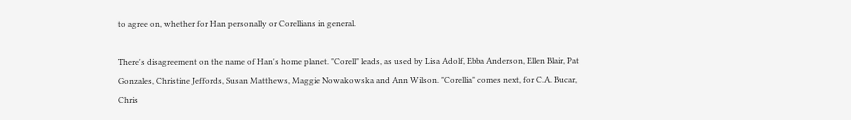to agree on, whether for Han personally or Corellians in general.

There's disagreement on the name of Han's home planet. "Corell" leads, as used by Lisa Adolf, Ebba Anderson, Ellen Blair, Pat Gonzales, Christine Jeffords, Susan Matthews, Maggie Nowakowska and Ann Wilson. "Corellia" comes next, for C.A. Bucar, Chris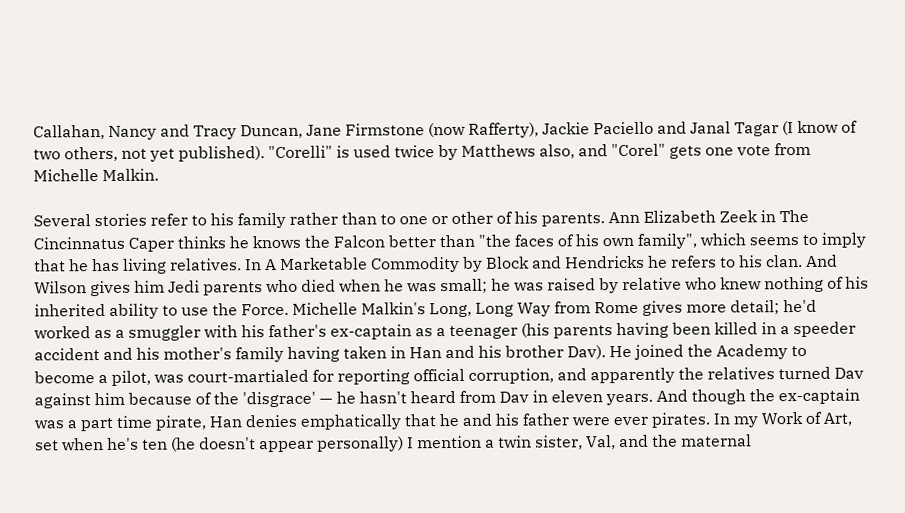Callahan, Nancy and Tracy Duncan, Jane Firmstone (now Rafferty), Jackie Paciello and Janal Tagar (I know of two others, not yet published). "Corelli" is used twice by Matthews also, and "Corel" gets one vote from Michelle Malkin.

Several stories refer to his family rather than to one or other of his parents. Ann Elizabeth Zeek in The Cincinnatus Caper thinks he knows the Falcon better than "the faces of his own family", which seems to imply that he has living relatives. In A Marketable Commodity by Block and Hendricks he refers to his clan. And Wilson gives him Jedi parents who died when he was small; he was raised by relative who knew nothing of his inherited ability to use the Force. Michelle Malkin's Long, Long Way from Rome gives more detail; he'd worked as a smuggler with his father's ex-captain as a teenager (his parents having been killed in a speeder accident and his mother's family having taken in Han and his brother Dav). He joined the Academy to become a pilot, was court-martialed for reporting official corruption, and apparently the relatives turned Dav against him because of the 'disgrace' — he hasn't heard from Dav in eleven years. And though the ex-captain was a part time pirate, Han denies emphatically that he and his father were ever pirates. In my Work of Art, set when he's ten (he doesn't appear personally) I mention a twin sister, Val, and the maternal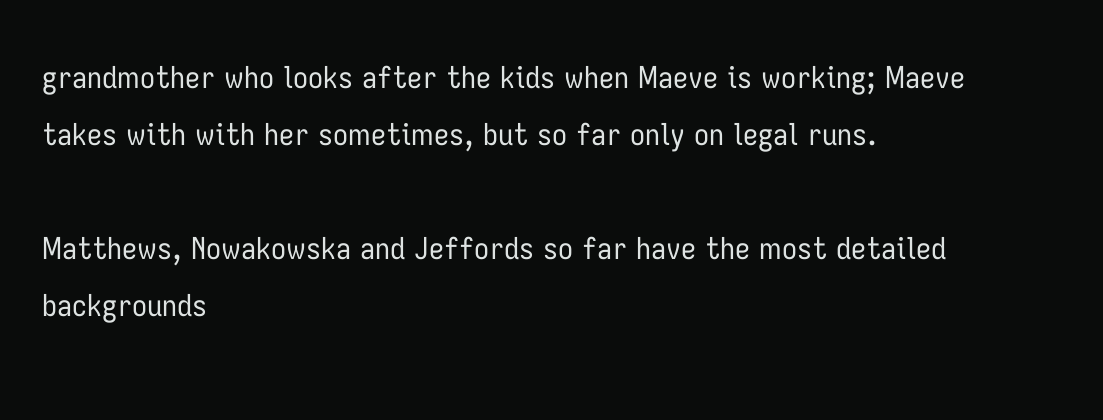grandmother who looks after the kids when Maeve is working; Maeve takes with with her sometimes, but so far only on legal runs.

Matthews, Nowakowska and Jeffords so far have the most detailed backgrounds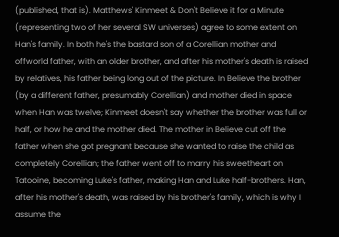(published, that is). Matthews' Kinmeet & Don't Believe it for a Minute (representing two of her several SW universes) agree to some extent on Han's family. In both he's the bastard son of a Corellian mother and offworld father, with an older brother, and after his mother's death is raised by relatives, his father being long out of the picture. In Believe the brother (by a different father, presumably Corellian) and mother died in space when Han was twelve; Kinmeet doesn't say whether the brother was full or half, or how he and the mother died. The mother in Believe cut off the father when she got pregnant because she wanted to raise the child as completely Corellian; the father went off to marry his sweetheart on Tatooine, becoming Luke's father, making Han and Luke half-brothers. Han, after his mother's death, was raised by his brother's family, which is why I assume the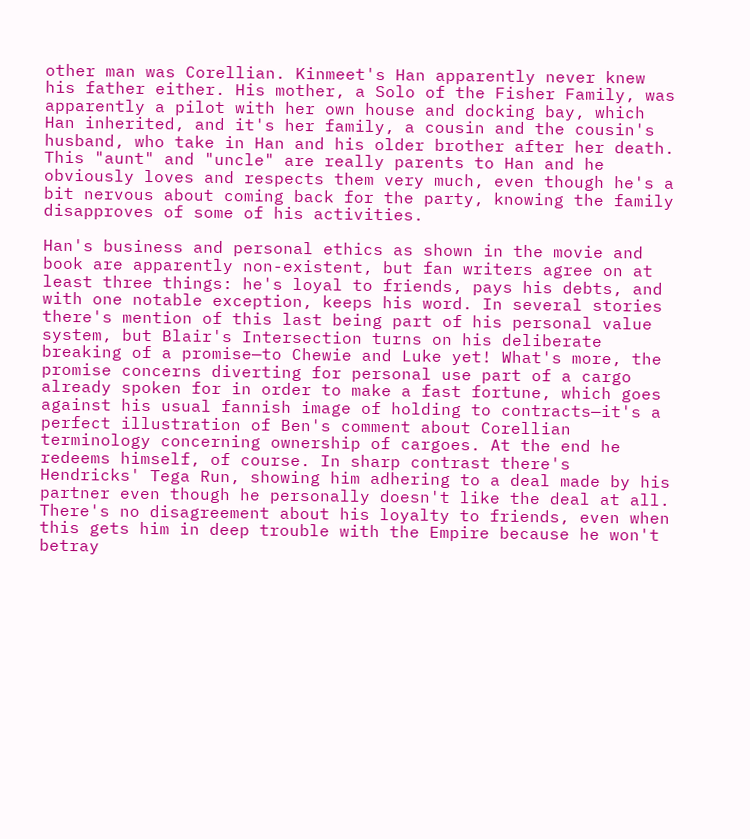other man was Corellian. Kinmeet's Han apparently never knew his father either. His mother, a Solo of the Fisher Family, was apparently a pilot with her own house and docking bay, which Han inherited, and it's her family, a cousin and the cousin's husband, who take in Han and his older brother after her death. This "aunt" and "uncle" are really parents to Han and he obviously loves and respects them very much, even though he's a bit nervous about coming back for the party, knowing the family disapproves of some of his activities.

Han's business and personal ethics as shown in the movie and book are apparently non-existent, but fan writers agree on at least three things: he's loyal to friends, pays his debts, and with one notable exception, keeps his word. In several stories there's mention of this last being part of his personal value system, but Blair's Intersection turns on his deliberate breaking of a promise—to Chewie and Luke yet! What's more, the promise concerns diverting for personal use part of a cargo already spoken for in order to make a fast fortune, which goes against his usual fannish image of holding to contracts—it's a perfect illustration of Ben's comment about Corellian terminology concerning ownership of cargoes. At the end he redeems himself, of course. In sharp contrast there's Hendricks' Tega Run, showing him adhering to a deal made by his partner even though he personally doesn't like the deal at all. There's no disagreement about his loyalty to friends, even when this gets him in deep trouble with the Empire because he won't betray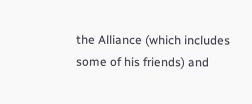the Alliance (which includes some of his friends) and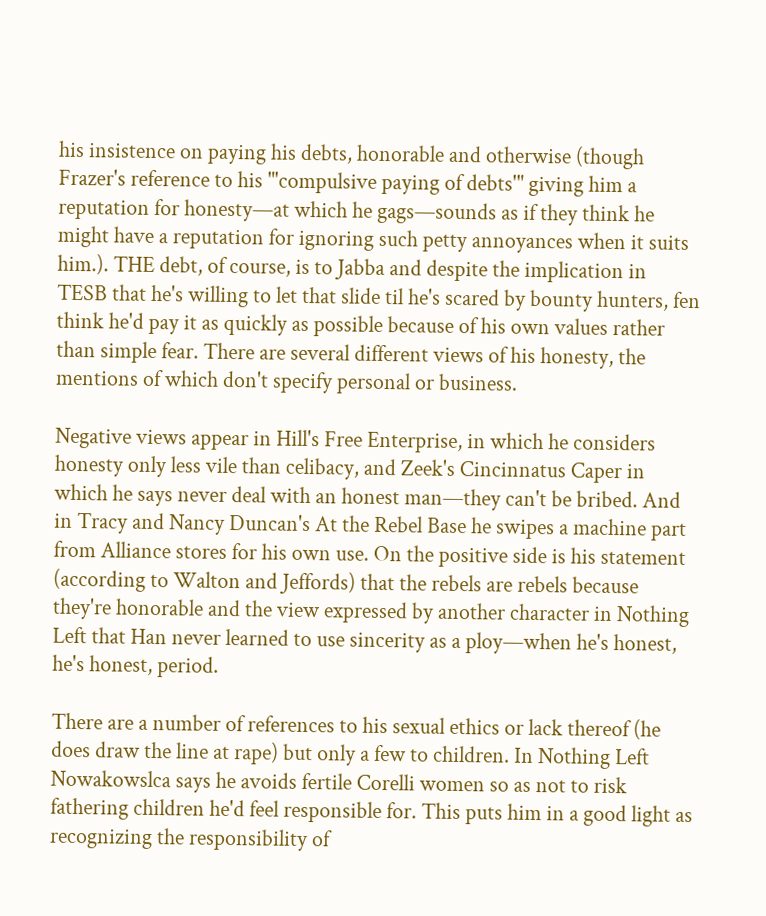his insistence on paying his debts, honorable and otherwise (though Frazer's reference to his "'compulsive paying of debts'" giving him a reputation for honesty—at which he gags—sounds as if they think he might have a reputation for ignoring such petty annoyances when it suits him.). THE debt, of course, is to Jabba and despite the implication in TESB that he's willing to let that slide til he's scared by bounty hunters, fen think he'd pay it as quickly as possible because of his own values rather than simple fear. There are several different views of his honesty, the mentions of which don't specify personal or business.

Negative views appear in Hill's Free Enterprise, in which he considers honesty only less vile than celibacy, and Zeek's Cincinnatus Caper in which he says never deal with an honest man—they can't be bribed. And in Tracy and Nancy Duncan's At the Rebel Base he swipes a machine part from Alliance stores for his own use. On the positive side is his statement (according to Walton and Jeffords) that the rebels are rebels because they're honorable and the view expressed by another character in Nothing Left that Han never learned to use sincerity as a ploy—when he's honest, he's honest, period.

There are a number of references to his sexual ethics or lack thereof (he does draw the line at rape) but only a few to children. In Nothing Left Nowakowslca says he avoids fertile Corelli women so as not to risk fathering children he'd feel responsible for. This puts him in a good light as recognizing the responsibility of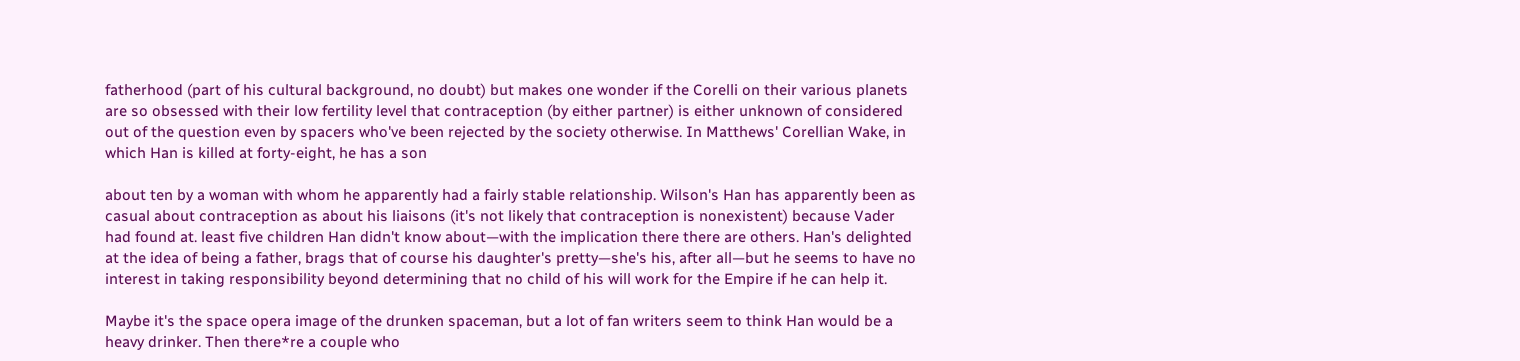fatherhood (part of his cultural background, no doubt) but makes one wonder if the Corelli on their various planets are so obsessed with their low fertility level that contraception (by either partner) is either unknown of considered out of the question even by spacers who've been rejected by the society otherwise. In Matthews' Corellian Wake, in which Han is killed at forty-eight, he has a son

about ten by a woman with whom he apparently had a fairly stable relationship. Wilson's Han has apparently been as casual about contraception as about his liaisons (it's not likely that contraception is nonexistent) because Vader had found at. least five children Han didn't know about—with the implication there there are others. Han's delighted at the idea of being a father, brags that of course his daughter's pretty—she's his, after all—but he seems to have no interest in taking responsibility beyond determining that no child of his will work for the Empire if he can help it.

Maybe it's the space opera image of the drunken spaceman, but a lot of fan writers seem to think Han would be a heavy drinker. Then there*re a couple who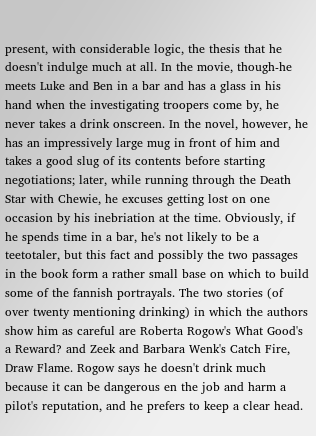present, with considerable logic, the thesis that he doesn't indulge much at all. In the movie, though-he meets Luke and Ben in a bar and has a glass in his hand when the investigating troopers come by, he never takes a drink onscreen. In the novel, however, he has an impressively large mug in front of him and takes a good slug of its contents before starting negotiations; later, while running through the Death Star with Chewie, he excuses getting lost on one occasion by his inebriation at the time. Obviously, if he spends time in a bar, he's not likely to be a teetotaler, but this fact and possibly the two passages in the book form a rather small base on which to build some of the fannish portrayals. The two stories (of over twenty mentioning drinking) in which the authors show him as careful are Roberta Rogow's What Good's a Reward? and Zeek and Barbara Wenk's Catch Fire, Draw Flame. Rogow says he doesn't drink much because it can be dangerous en the job and harm a pilot's reputation, and he prefers to keep a clear head.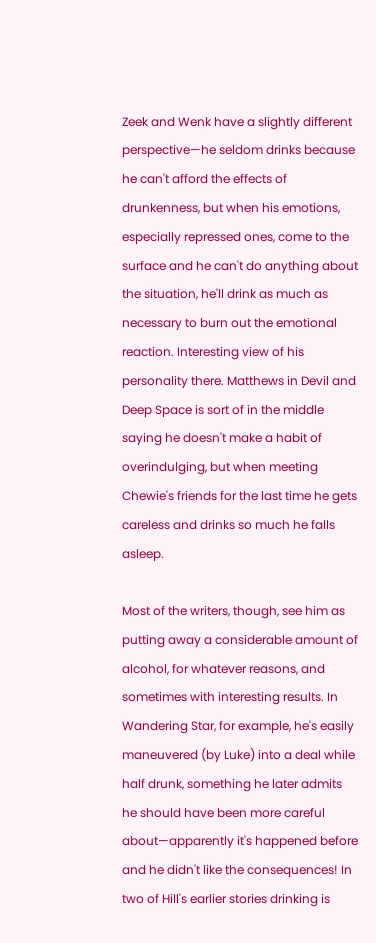Zeek and Wenk have a slightly different perspective—he seldom drinks because he can't afford the effects of drunkenness, but when his emotions, especially repressed ones, come to the surface and he can't do anything about the situation, he'll drink as much as necessary to burn out the emotional reaction. Interesting view of his personality there. Matthews in Devil and Deep Space is sort of in the middle saying he doesn't make a habit of overindulging, but when meeting Chewie's friends for the last time he gets careless and drinks so much he falls asleep.

Most of the writers, though, see him as putting away a considerable amount of alcohol, for whatever reasons, and sometimes with interesting results. In Wandering Star, for example, he's easily maneuvered (by Luke) into a deal while half drunk, something he later admits he should have been more careful about—apparently it's happened before and he didn't like the consequences! In two of Hill's earlier stories drinking is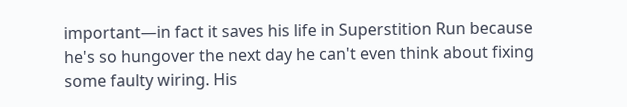important—in fact it saves his life in Superstition Run because he's so hungover the next day he can't even think about fixing some faulty wiring. His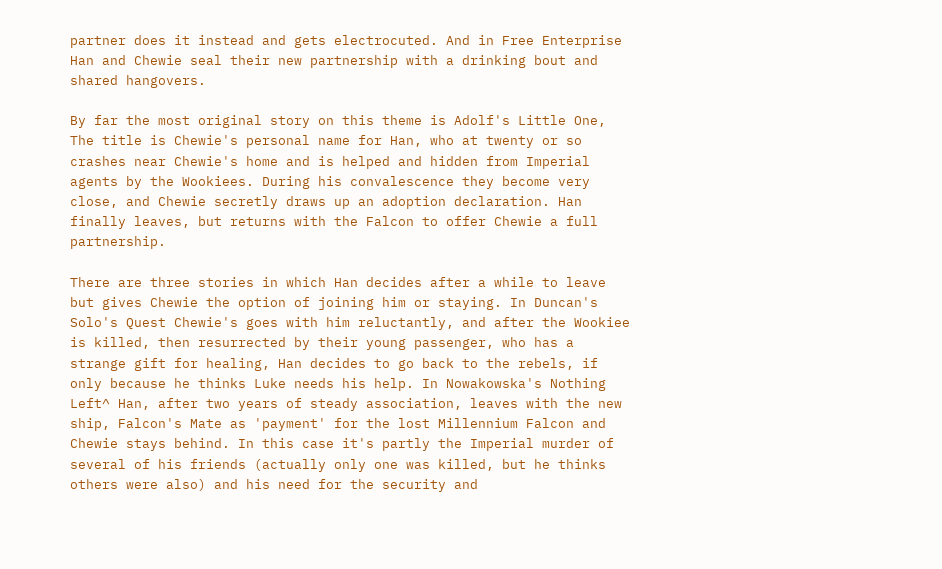partner does it instead and gets electrocuted. And in Free Enterprise Han and Chewie seal their new partnership with a drinking bout and shared hangovers.

By far the most original story on this theme is Adolf's Little One, The title is Chewie's personal name for Han, who at twenty or so crashes near Chewie's home and is helped and hidden from Imperial agents by the Wookiees. During his convalescence they become very close, and Chewie secretly draws up an adoption declaration. Han finally leaves, but returns with the Falcon to offer Chewie a full partnership.

There are three stories in which Han decides after a while to leave but gives Chewie the option of joining him or staying. In Duncan's Solo's Quest Chewie's goes with him reluctantly, and after the Wookiee is killed, then resurrected by their young passenger, who has a strange gift for healing, Han decides to go back to the rebels, if only because he thinks Luke needs his help. In Nowakowska's Nothing Left^ Han, after two years of steady association, leaves with the new ship, Falcon's Mate as 'payment' for the lost Millennium Falcon and Chewie stays behind. In this case it's partly the Imperial murder of several of his friends (actually only one was killed, but he thinks others were also) and his need for the security and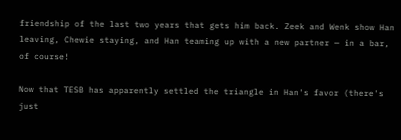friendship of the last two years that gets him back. Zeek and Wenk show Han leaving, Chewie staying, and Han teaming up with a new partner — in a bar, of course!

Now that TESB has apparently settled the triangle in Han's favor (there's just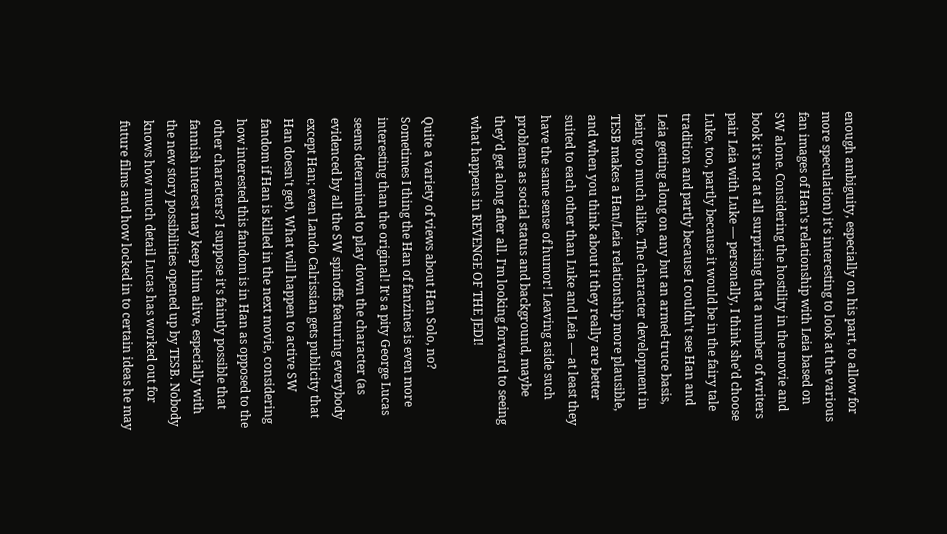enough ambiguity, especially on his part, to allow for more speculation) it's interesting to look at the various fan images of Han's relationship with Leia based on SW alone. Considering the hostility in the movie and book it's not at all surprising that a number of writers pair Leia with Luke — personally, I think she'd choose Luke, too, partly because it would be in the fairy tale tradition and partly because I couldn't see Han and Leia getting along on any but an armed-truce basis, being too much alike. The character development in TESB makes a Han/Leia relationship more plausible, and when you think about it they really are better suited to each other than Luke and Leia — at least they have the same sense of humor! Leaving aside such problems as social status and background, maybe they'd get along after all. I'm looking forward to seeing what happens in REVENGE OF THE JEDI!

Quite a variety of views about Han Solo, no? Sometimes I thing the Han of fanzines is even more interesting than the original! It's a pity George Lucas seems determined to play down the character (as evidenced by all the SW spinoffs featuring everybody except Han; even Lando Calrissian gets publicity that Han doesn't get). What will happen to active SW fandom if Han is killed in the next movie, considering how interested this fandom is in Han as opposed to the other characters? I suppose it's faintly possible that fannish interest may keep him alive, especially with the new story possibilities opened up by TESB. Nobody knows how much detail Lucas has worked out for future films and how locked in to certain ideas he may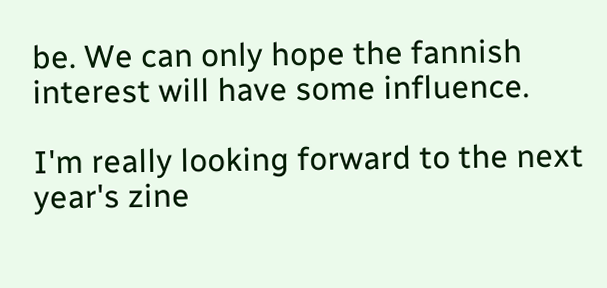be. We can only hope the fannish interest will have some influence.

I'm really looking forward to the next year's zine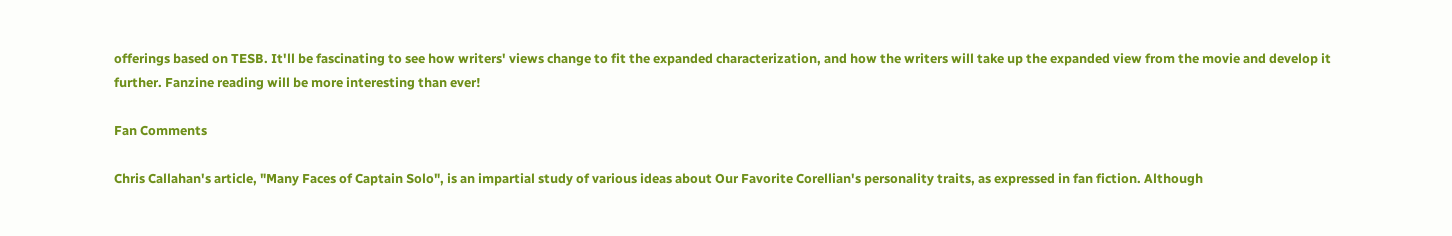offerings based on TESB. It'll be fascinating to see how writers' views change to fit the expanded characterization, and how the writers will take up the expanded view from the movie and develop it further. Fanzine reading will be more interesting than ever!

Fan Comments

Chris Callahan's article, "Many Faces of Captain Solo", is an impartial study of various ideas about Our Favorite Corellian's personality traits, as expressed in fan fiction. Although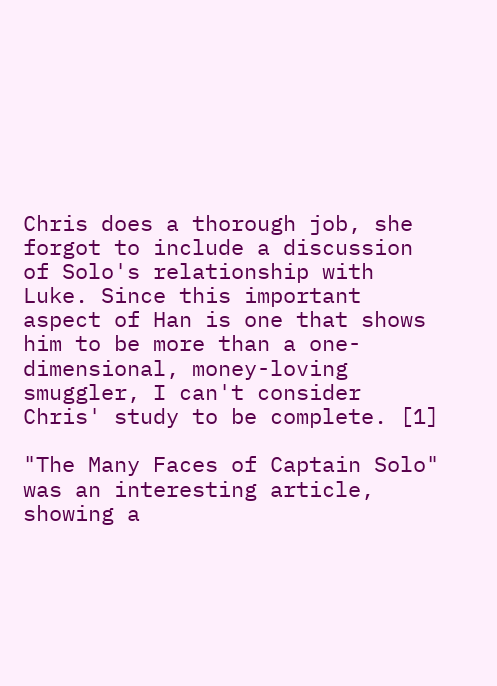Chris does a thorough job, she forgot to include a discussion of Solo's relationship with Luke. Since this important aspect of Han is one that shows him to be more than a one-dimensional, money-loving smuggler, I can't consider Chris' study to be complete. [1]

"The Many Faces of Captain Solo" was an interesting article, showing a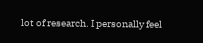lot of research. I personally feel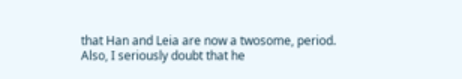that Han and Leia are now a twosome, period. Also, I seriously doubt that he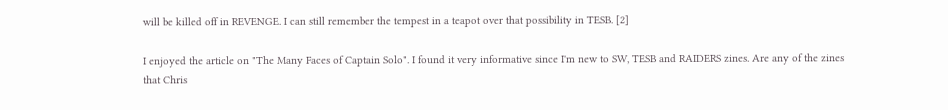will be killed off in REVENGE. I can still remember the tempest in a teapot over that possibility in TESB. [2]

I enjoyed the article on "The Many Faces of Captain Solo". I found it very informative since I'm new to SW, TESB and RAIDERS zines. Are any of the zines that Chris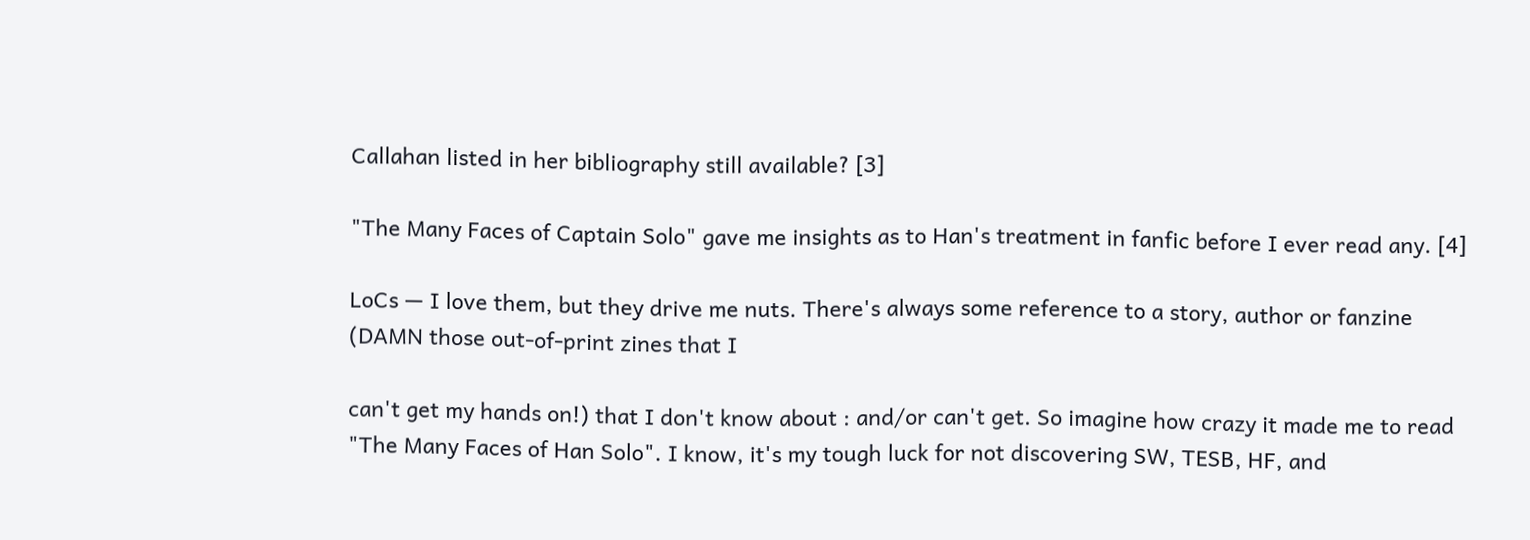Callahan listed in her bibliography still available? [3]

"The Many Faces of Captain Solo" gave me insights as to Han's treatment in fanfic before I ever read any. [4]

LoCs — I love them, but they drive me nuts. There's always some reference to a story, author or fanzine (DAMN those out-of-print zines that I

can't get my hands on!) that I don't know about : and/or can't get. So imagine how crazy it made me to read "The Many Faces of Han Solo". I know, it's my tough luck for not discovering SW, TESB, HF, and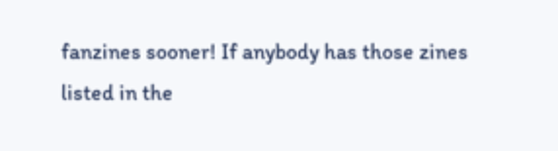fanzines sooner! If anybody has those zines listed in the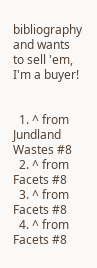bibliography and wants to sell 'em, I'm a buyer!


  1. ^ from Jundland Wastes #8
  2. ^ from Facets #8
  3. ^ from Facets #8
  4. ^ from Facets #8